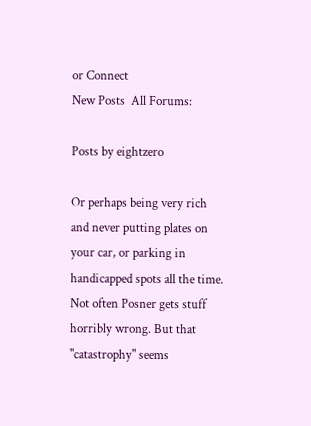or Connect
New Posts  All Forums:

Posts by eightzero

Or perhaps being very rich and never putting plates on your car, or parking in handicapped spots all the time.
Not often Posner gets stuff horribly wrong. But that "catastrophy" seems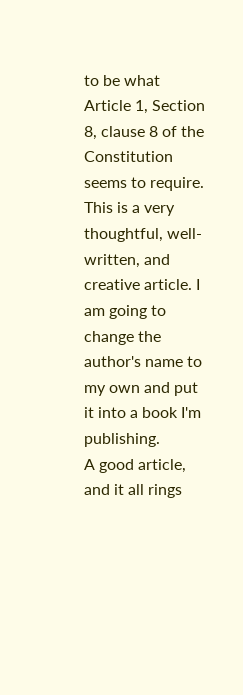to be what Article 1, Section 8, clause 8 of the Constitution seems to require.
This is a very thoughtful, well-written, and creative article. I am going to change the author's name to my own and put it into a book I'm publishing.
A good article, and it all rings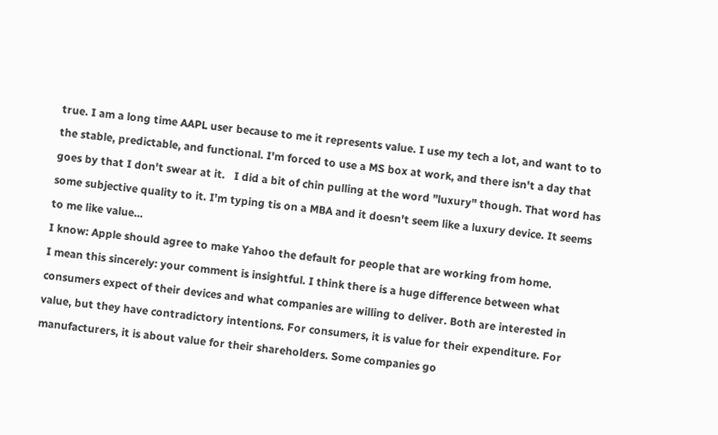true. I am a long time AAPL user because to me it represents value. I use my tech a lot, and want to to the stable, predictable, and functional. I'm forced to use a MS box at work, and there isn't a day that goes by that I don't swear at it.   I did a bit of chin pulling at the word "luxury" though. That word has some subjective quality to it. I'm typing tis on a MBA and it doesn't seem like a luxury device. It seems to me like value...
I know: Apple should agree to make Yahoo the default for people that are working from home.
I mean this sincerely: your comment is insightful. I think there is a huge difference between what consumers expect of their devices and what companies are willing to deliver. Both are interested in value, but they have contradictory intentions. For consumers, it is value for their expenditure. For manufacturers, it is about value for their shareholders. Some companies go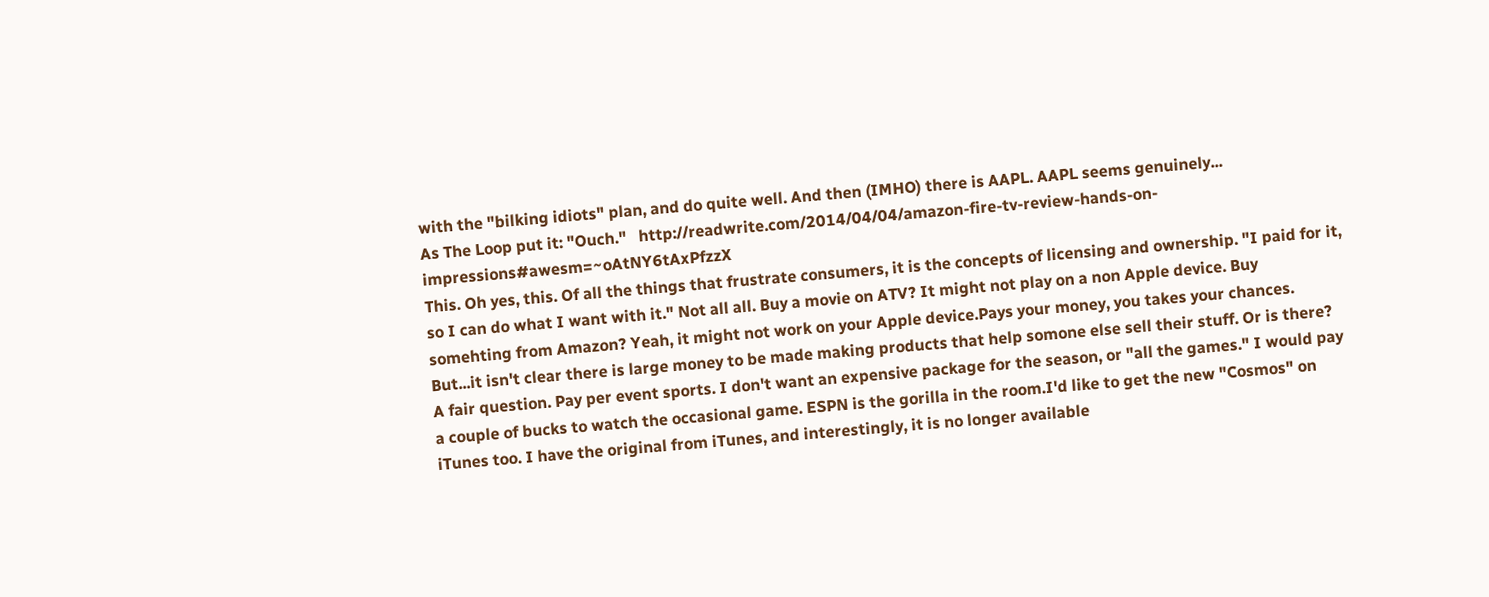with the "bilking idiots" plan, and do quite well. And then (IMHO) there is AAPL. AAPL seems genuinely...
As The Loop put it: "Ouch."   http://readwrite.com/2014/04/04/amazon-fire-tv-review-hands-on-impressions#awesm=~oAtNY6tAxPfzzX
This. Oh yes, this. Of all the things that frustrate consumers, it is the concepts of licensing and ownership. "I paid for it, so I can do what I want with it." Not all all. Buy a movie on ATV? It might not play on a non Apple device. Buy somehting from Amazon? Yeah, it might not work on your Apple device.Pays your money, you takes your chances. But...it isn't clear there is large money to be made making products that help somone else sell their stuff. Or is there?
A fair question. Pay per event sports. I don't want an expensive package for the season, or "all the games." I would pay a couple of bucks to watch the occasional game. ESPN is the gorilla in the room.I'd like to get the new "Cosmos" on iTunes too. I have the original from iTunes, and interestingly, it is no longer available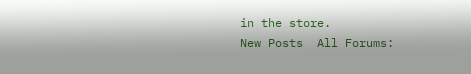in the store.
New Posts  All Forums: